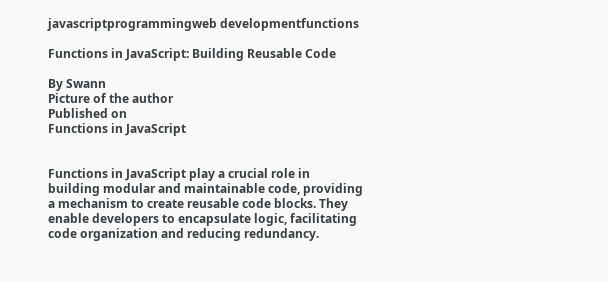javascriptprogrammingweb developmentfunctions

Functions in JavaScript: Building Reusable Code

By Swann
Picture of the author
Published on
Functions in JavaScript


Functions in JavaScript play a crucial role in building modular and maintainable code, providing a mechanism to create reusable code blocks. They enable developers to encapsulate logic, facilitating code organization and reducing redundancy.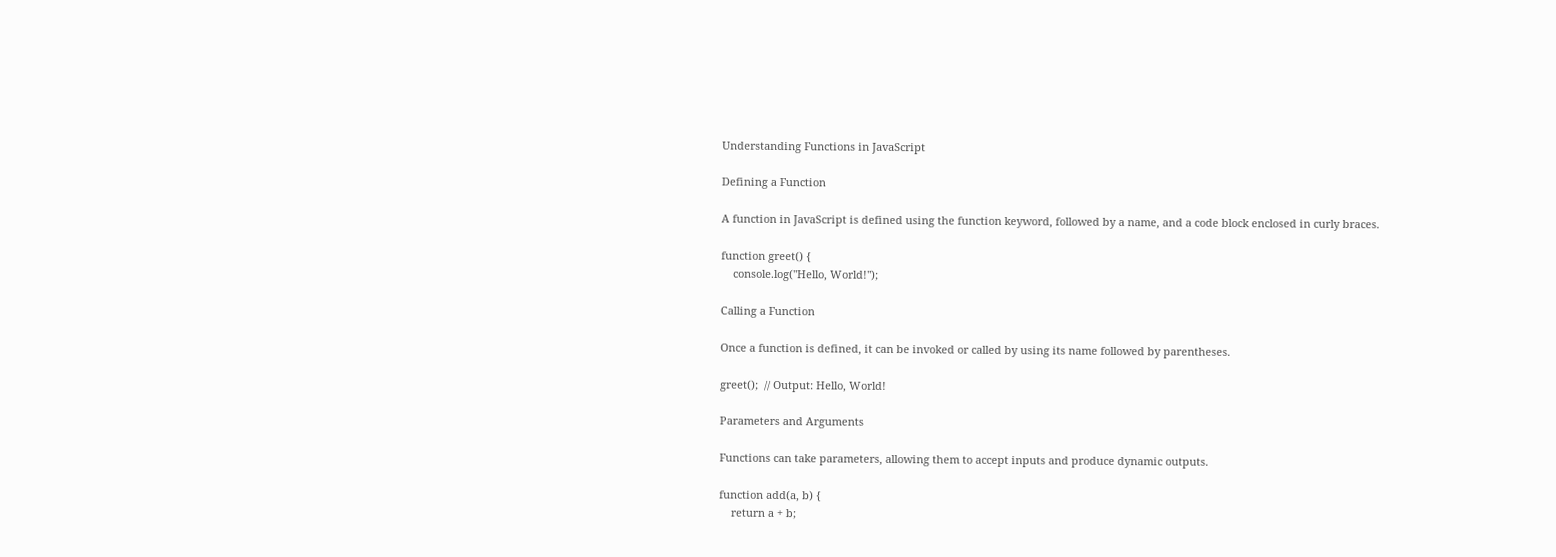Understanding Functions in JavaScript

Defining a Function

A function in JavaScript is defined using the function keyword, followed by a name, and a code block enclosed in curly braces.

function greet() {
    console.log("Hello, World!");

Calling a Function

Once a function is defined, it can be invoked or called by using its name followed by parentheses.

greet();  // Output: Hello, World!

Parameters and Arguments

Functions can take parameters, allowing them to accept inputs and produce dynamic outputs.

function add(a, b) {
    return a + b;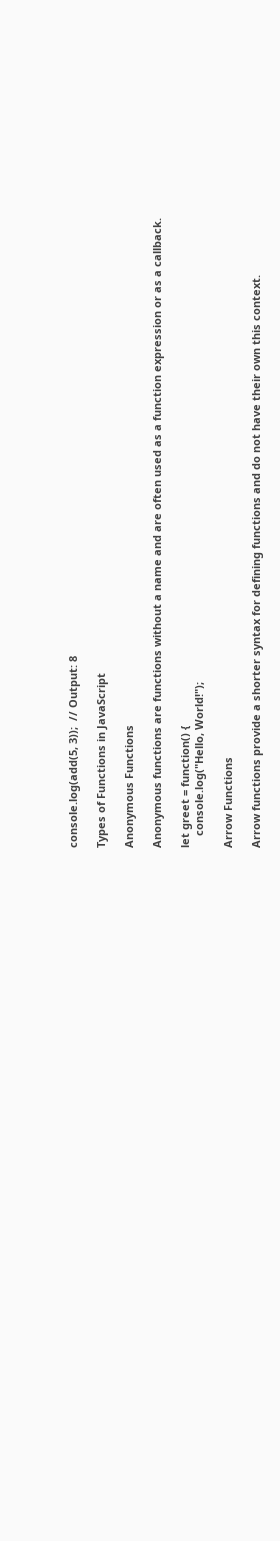console.log(add(5, 3));  // Output: 8

Types of Functions in JavaScript

Anonymous Functions

Anonymous functions are functions without a name and are often used as a function expression or as a callback.

let greet = function() {
    console.log("Hello, World!");

Arrow Functions

Arrow functions provide a shorter syntax for defining functions and do not have their own this context.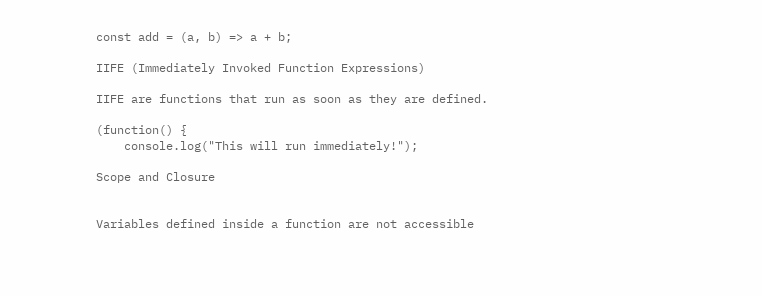const add = (a, b) => a + b;

IIFE (Immediately Invoked Function Expressions)

IIFE are functions that run as soon as they are defined.

(function() {
    console.log("This will run immediately!");

Scope and Closure


Variables defined inside a function are not accessible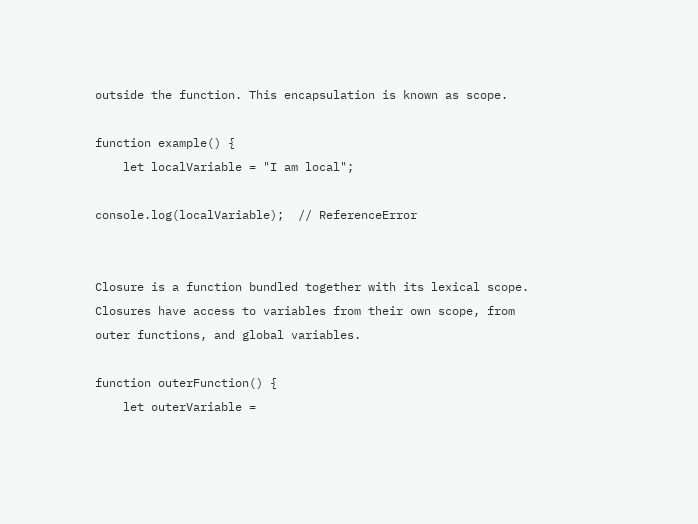outside the function. This encapsulation is known as scope.

function example() {
    let localVariable = "I am local";

console.log(localVariable);  // ReferenceError


Closure is a function bundled together with its lexical scope. Closures have access to variables from their own scope, from outer functions, and global variables.

function outerFunction() {
    let outerVariable =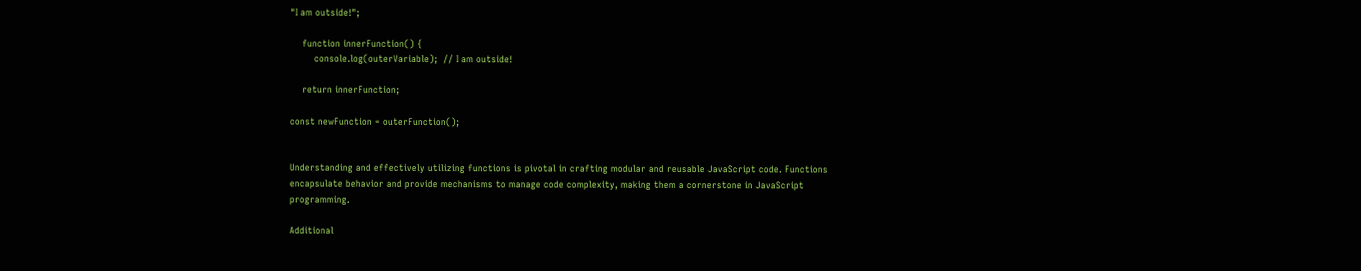"I am outside!";

    function innerFunction() {
        console.log(outerVariable);  // I am outside!

    return innerFunction;

const newFunction = outerFunction();


Understanding and effectively utilizing functions is pivotal in crafting modular and reusable JavaScript code. Functions encapsulate behavior and provide mechanisms to manage code complexity, making them a cornerstone in JavaScript programming.

Additional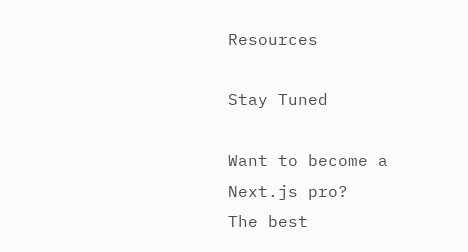Resources

Stay Tuned

Want to become a Next.js pro?
The best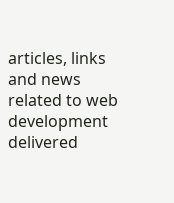articles, links and news related to web development delivered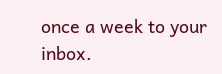once a week to your inbox.